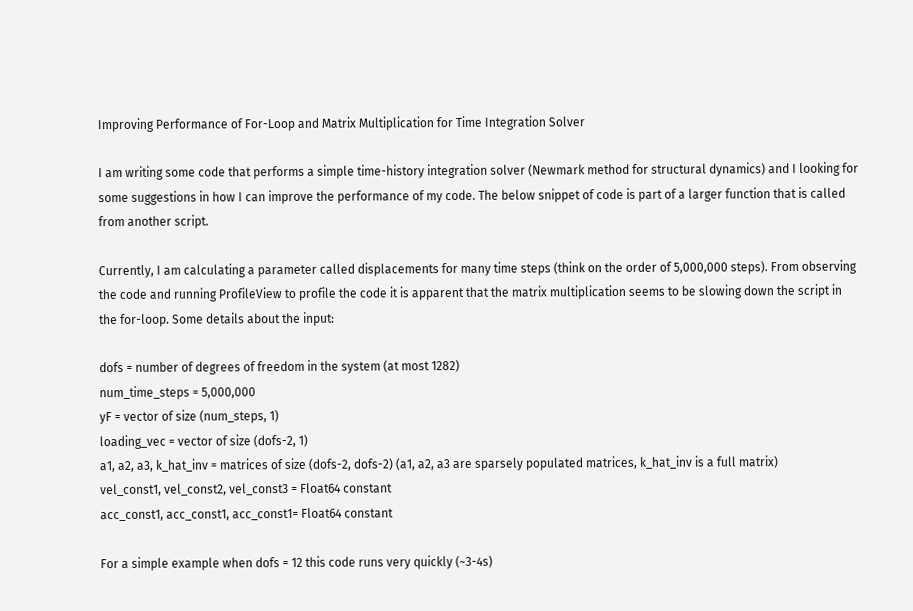Improving Performance of For-Loop and Matrix Multiplication for Time Integration Solver

I am writing some code that performs a simple time-history integration solver (Newmark method for structural dynamics) and I looking for some suggestions in how I can improve the performance of my code. The below snippet of code is part of a larger function that is called from another script.

Currently, I am calculating a parameter called displacements for many time steps (think on the order of 5,000,000 steps). From observing the code and running ProfileView to profile the code it is apparent that the matrix multiplication seems to be slowing down the script in the for-loop. Some details about the input:

dofs = number of degrees of freedom in the system (at most 1282)
num_time_steps = 5,000,000
yF = vector of size (num_steps, 1)
loading_vec = vector of size (dofs-2, 1)
a1, a2, a3, k_hat_inv = matrices of size (dofs-2, dofs-2) (a1, a2, a3 are sparsely populated matrices, k_hat_inv is a full matrix)
vel_const1, vel_const2, vel_const3 = Float64 constant
acc_const1, acc_const1, acc_const1= Float64 constant

For a simple example when dofs = 12 this code runs very quickly (~3-4s)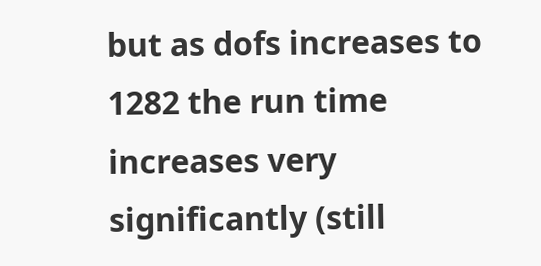but as dofs increases to 1282 the run time increases very significantly (still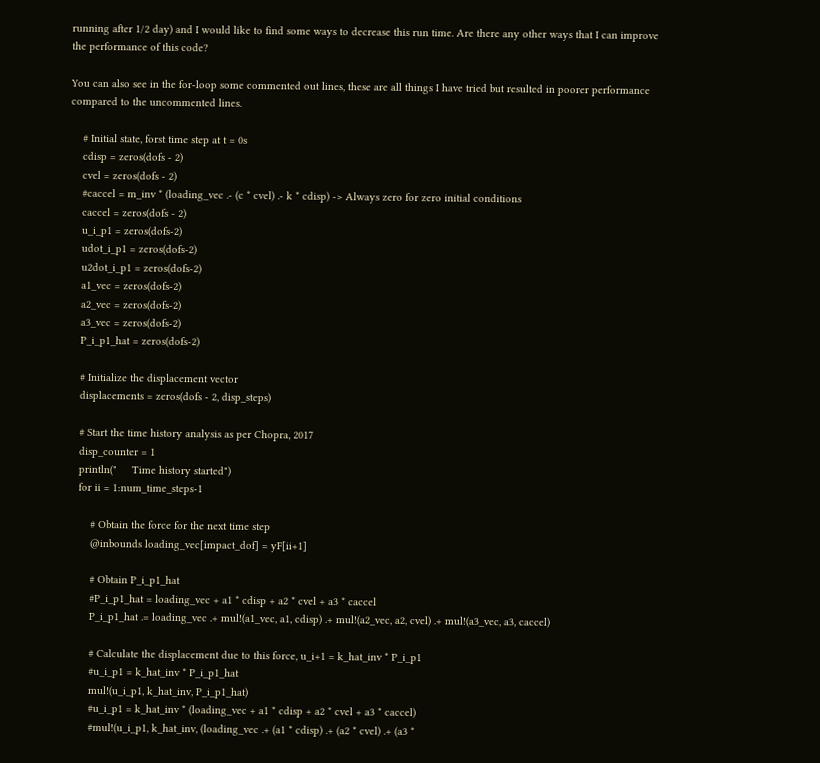running after 1/2 day) and I would like to find some ways to decrease this run time. Are there any other ways that I can improve the performance of this code?

You can also see in the for-loop some commented out lines, these are all things I have tried but resulted in poorer performance compared to the uncommented lines.

    # Initial state, forst time step at t = 0s
    cdisp = zeros(dofs - 2)
    cvel = zeros(dofs - 2)
    #caccel = m_inv * (loading_vec .- (c * cvel) .- k * cdisp) -> Always zero for zero initial conditions
    caccel = zeros(dofs - 2)
    u_i_p1 = zeros(dofs-2)
    udot_i_p1 = zeros(dofs-2)
    u2dot_i_p1 = zeros(dofs-2)
    a1_vec = zeros(dofs-2)
    a2_vec = zeros(dofs-2)
    a3_vec = zeros(dofs-2)
    P_i_p1_hat = zeros(dofs-2)

    # Initialize the displacement vector
    displacements = zeros(dofs - 2, disp_steps)

    # Start the time history analysis as per Chopra, 2017
    disp_counter = 1
    println("     Time history started")
    for ii = 1:num_time_steps-1

        # Obtain the force for the next time step
        @inbounds loading_vec[impact_dof] = yF[ii+1]

        # Obtain P_i_p1_hat
        #P_i_p1_hat = loading_vec + a1 * cdisp + a2 * cvel + a3 * caccel
        P_i_p1_hat .= loading_vec .+ mul!(a1_vec, a1, cdisp) .+ mul!(a2_vec, a2, cvel) .+ mul!(a3_vec, a3, caccel)

        # Calculate the displacement due to this force, u_i+1 = k_hat_inv * P_i_p1
        #u_i_p1 = k_hat_inv * P_i_p1_hat
        mul!(u_i_p1, k_hat_inv, P_i_p1_hat)
        #u_i_p1 = k_hat_inv * (loading_vec + a1 * cdisp + a2 * cvel + a3 * caccel)
        #mul!(u_i_p1, k_hat_inv, (loading_vec .+ (a1 * cdisp) .+ (a2 * cvel) .+ (a3 *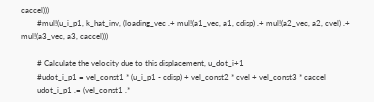caccel)))
        #mul!(u_i_p1, k_hat_inv, (loading_vec .+ mul!(a1_vec, a1, cdisp) .+ mul!(a2_vec, a2, cvel) .+ mul!(a3_vec, a3, caccel)))

        # Calculate the velocity due to this displacement, u_dot_i+1
        #udot_i_p1 = vel_const1 * (u_i_p1 - cdisp) + vel_const2 * cvel + vel_const3 * caccel
        udot_i_p1 .= (vel_const1 .*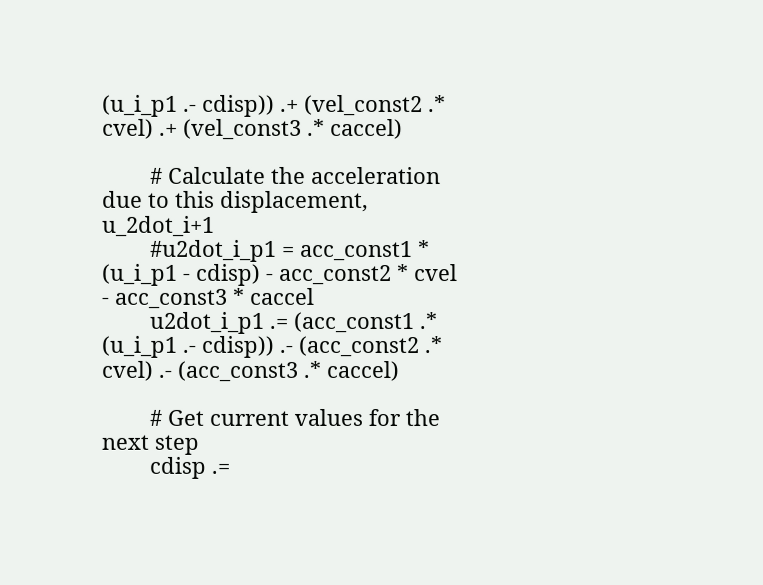(u_i_p1 .- cdisp)) .+ (vel_const2 .* cvel) .+ (vel_const3 .* caccel)

        # Calculate the acceleration due to this displacement, u_2dot_i+1
        #u2dot_i_p1 = acc_const1 * (u_i_p1 - cdisp) - acc_const2 * cvel - acc_const3 * caccel
        u2dot_i_p1 .= (acc_const1 .* (u_i_p1 .- cdisp)) .- (acc_const2 .* cvel) .- (acc_const3 .* caccel)

        # Get current values for the next step
        cdisp .=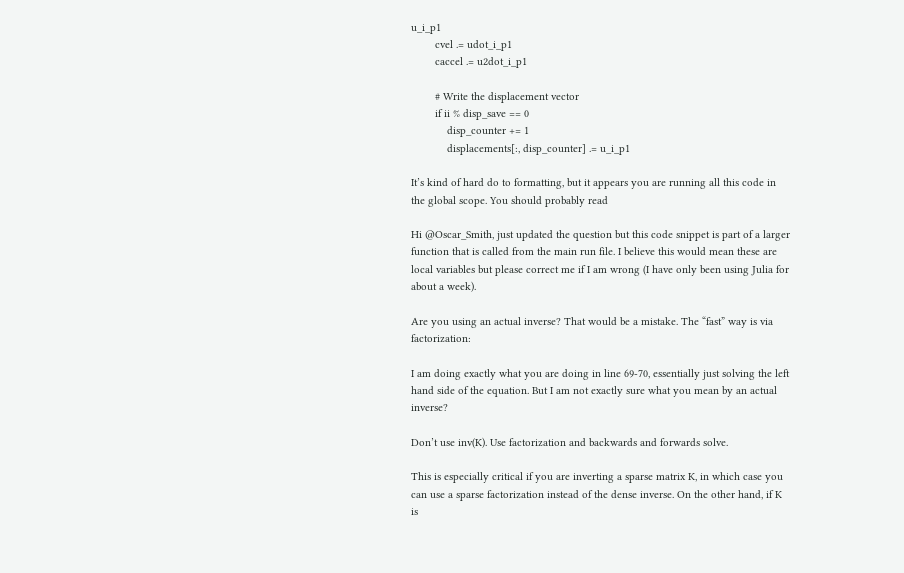u_i_p1
        cvel .= udot_i_p1
        caccel .= u2dot_i_p1

        # Write the displacement vector
        if ii % disp_save == 0
            disp_counter += 1
            displacements[:, disp_counter] .= u_i_p1

It’s kind of hard do to formatting, but it appears you are running all this code in the global scope. You should probably read

Hi @Oscar_Smith, just updated the question but this code snippet is part of a larger function that is called from the main run file. I believe this would mean these are local variables but please correct me if I am wrong (I have only been using Julia for about a week).

Are you using an actual inverse? That would be a mistake. The “fast” way is via factorization:

I am doing exactly what you are doing in line 69-70, essentially just solving the left hand side of the equation. But I am not exactly sure what you mean by an actual inverse?

Don’t use inv(K). Use factorization and backwards and forwards solve.

This is especially critical if you are inverting a sparse matrix K, in which case you can use a sparse factorization instead of the dense inverse. On the other hand, if K is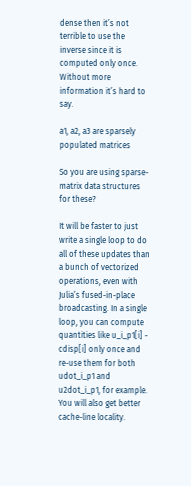dense then it’s not terrible to use the inverse since it is computed only once. Without more information it’s hard to say.

a1, a2, a3 are sparsely populated matrices

So you are using sparse-matrix data structures for these?

It will be faster to just write a single loop to do all of these updates than a bunch of vectorized operations, even with Julia’s fused-in-place broadcasting. In a single loop, you can compute quantities like u_i_p1[i] - cdisp[i] only once and re-use them for both udot_i_p1 and u2dot_i_p1, for example. You will also get better cache-line locality.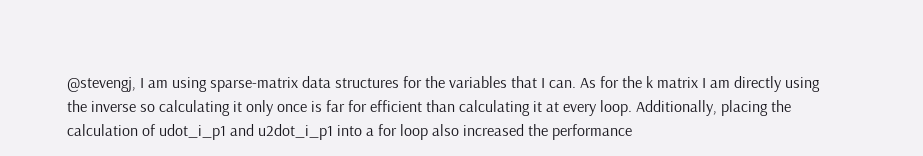@stevengj, I am using sparse-matrix data structures for the variables that I can. As for the k matrix I am directly using the inverse so calculating it only once is far for efficient than calculating it at every loop. Additionally, placing the calculation of udot_i_p1 and u2dot_i_p1 into a for loop also increased the performance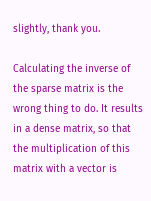slightly, thank you.

Calculating the inverse of the sparse matrix is the wrong thing to do. It results in a dense matrix, so that the multiplication of this matrix with a vector is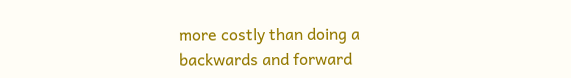more costly than doing a backwards and forward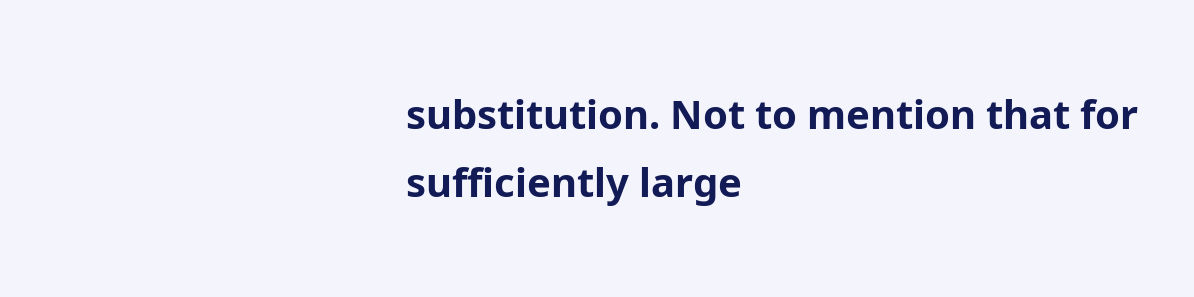substitution. Not to mention that for sufficiently large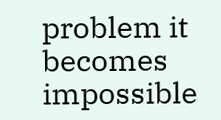problem it becomes impossible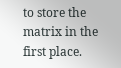to store the matrix in the first place.